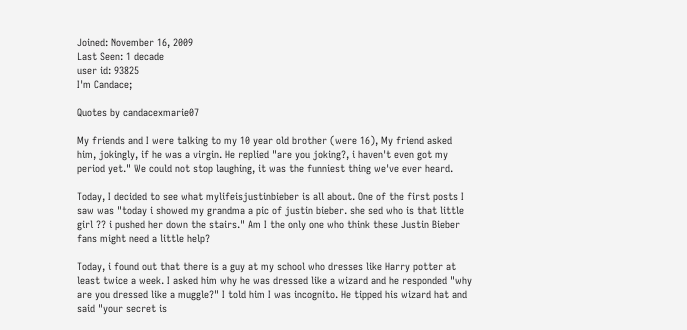Joined: November 16, 2009
Last Seen: 1 decade
user id: 93825
I'm Candace;

Quotes by candacexmarie07

My friends and I were talking to my 10 year old brother (were 16), My friend asked him, jokingly, if he was a virgin. He replied "are you joking?, i haven't even got my period yet." We could not stop laughing, it was the funniest thing we've ever heard.

Today, I decided to see what mylifeisjustinbieber is all about. One of the first posts I saw was "today i showed my grandma a pic of justin bieber. she sed who is that little girl ?? i pushed her down the stairs." Am I the only one who think these Justin Bieber fans might need a little help?

Today, i found out that there is a guy at my school who dresses like Harry potter at least twice a week. I asked him why he was dressed like a wizard and he responded "why are you dressed like a muggle?" I told him I was incognito. He tipped his wizard hat and said "your secret is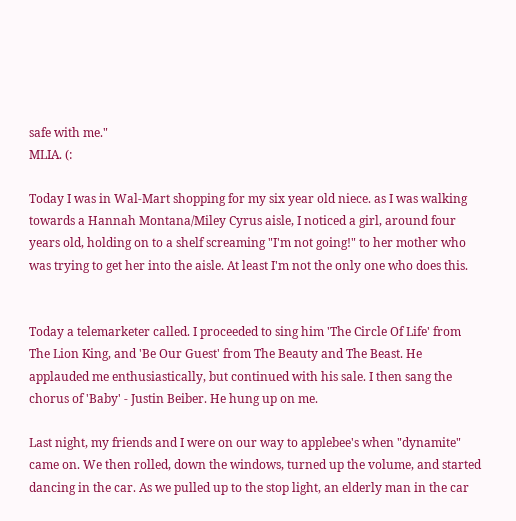safe with me."
MLIA. (:

Today I was in Wal-Mart shopping for my six year old niece. as I was walking towards a Hannah Montana/Miley Cyrus aisle, I noticed a girl, around four years old, holding on to a shelf screaming "I'm not going!" to her mother who was trying to get her into the aisle. At least I'm not the only one who does this.


Today a telemarketer called. I proceeded to sing him 'The Circle Of Life' from The Lion King, and 'Be Our Guest' from The Beauty and The Beast. He applauded me enthusiastically, but continued with his sale. I then sang the chorus of 'Baby' - Justin Beiber. He hung up on me.

Last night, my friends and I were on our way to applebee's when "dynamite" came on. We then rolled, down the windows, turned up the volume, and started dancing in the car. As we pulled up to the stop light, an elderly man in the car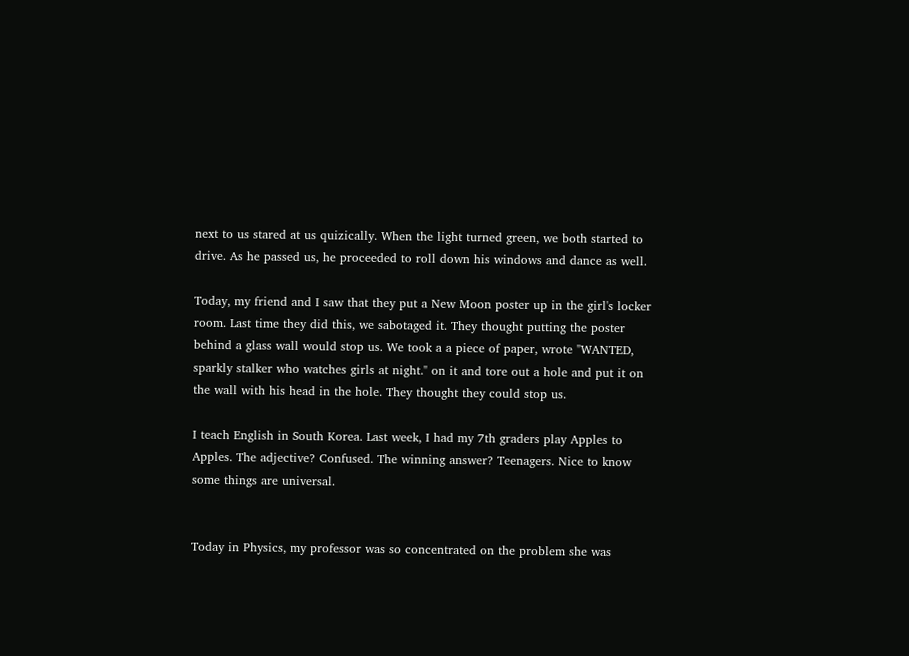next to us stared at us quizically. When the light turned green, we both started to drive. As he passed us, he proceeded to roll down his windows and dance as well.

Today, my friend and I saw that they put a New Moon poster up in the girl's locker room. Last time they did this, we sabotaged it. They thought putting the poster behind a glass wall would stop us. We took a a piece of paper, wrote "WANTED, sparkly stalker who watches girls at night." on it and tore out a hole and put it on the wall with his head in the hole. They thought they could stop us.

I teach English in South Korea. Last week, I had my 7th graders play Apples to Apples. The adjective? Confused. The winning answer? Teenagers. Nice to know some things are universal.


Today in Physics, my professor was so concentrated on the problem she was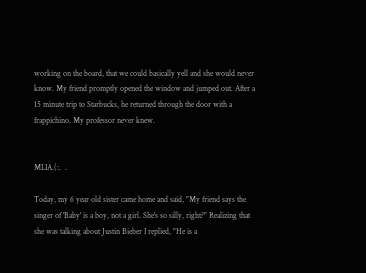working on the board, that we could basically yell and she would never know. My friend promptly opened the window and jumped out. After a 15 minute trip to Starbucks, he returned through the door with a frappichino. My professor never knew.


MLIA.(:.  .

Today, my 6 year old sister came home and said, "My friend says the singer of 'Baby' is a boy, not a girl. She's so silly, right?" Realizing that she was talking about Justin Bieber I replied, "He is a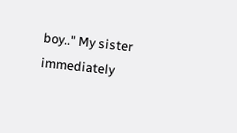boy.." My sister immediately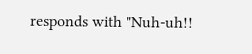responds with "Nuh-uh!!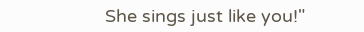She sings just like you!"